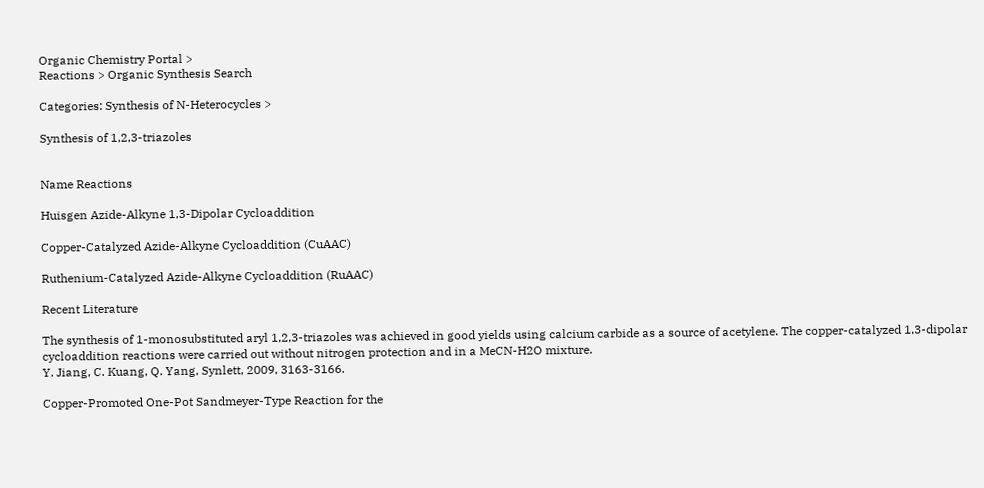Organic Chemistry Portal >
Reactions > Organic Synthesis Search

Categories: Synthesis of N-Heterocycles >

Synthesis of 1,2,3-triazoles


Name Reactions

Huisgen Azide-Alkyne 1,3-Dipolar Cycloaddition

Copper-Catalyzed Azide-Alkyne Cycloaddition (CuAAC)

Ruthenium-Catalyzed Azide-Alkyne Cycloaddition (RuAAC)

Recent Literature

The synthesis of 1-monosubstituted aryl 1,2,3-triazoles was achieved in good yields using calcium carbide as a source of acetylene. The copper-catalyzed 1,3-dipolar cycloaddition reactions were carried out without nitrogen protection and in a MeCN-H2O mixture.
Y. Jiang, C. Kuang, Q. Yang, Synlett, 2009, 3163-3166.

Copper-Promoted One-Pot Sandmeyer-Type Reaction for the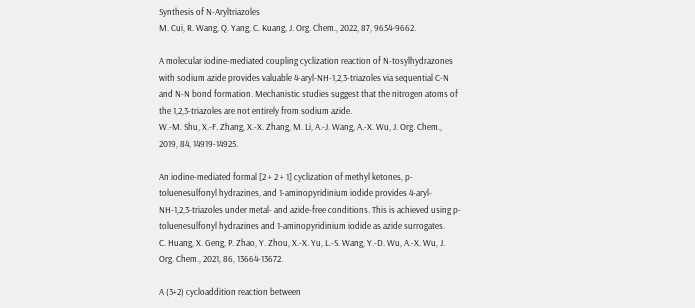Synthesis of N-Aryltriazoles
M. Cui, R. Wang, Q. Yang, C. Kuang, J. Org. Chem., 2022, 87, 9654-9662.

A molecular iodine-mediated coupling cyclization reaction of N-tosylhydrazones with sodium azide provides valuable 4-aryl-NH-1,2,3-triazoles via sequential C-N and N-N bond formation. Mechanistic studies suggest that the nitrogen atoms of the 1,2,3-triazoles are not entirely from sodium azide.
W.-M. Shu, X.-F. Zhang, X.-X. Zhang, M. Li, A.-J. Wang, A.-X. Wu, J. Org. Chem., 2019, 84, 14919-14925.

An iodine-mediated formal [2 + 2 + 1] cyclization of methyl ketones, p-toluenesulfonyl hydrazines, and 1-aminopyridinium iodide provides 4-aryl-NH-1,2,3-triazoles under metal- and azide-free conditions. This is achieved using p-toluenesulfonyl hydrazines and 1-aminopyridinium iodide as azide surrogates.
C. Huang, X. Geng, P. Zhao, Y. Zhou, X.-X. Yu, L.-S. Wang, Y.-D. Wu, A.-X. Wu, J. Org. Chem., 2021, 86, 13664-13672.

A (3+2) cycloaddition reaction between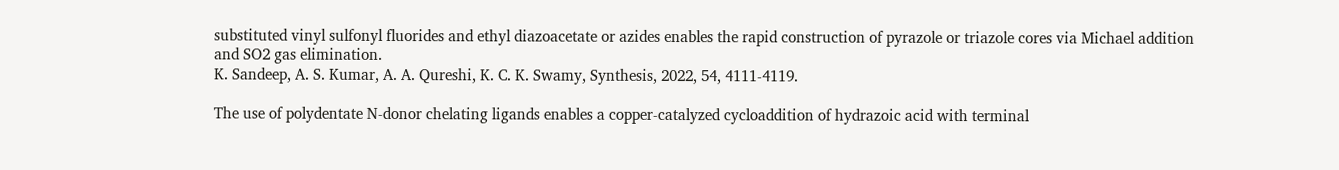substituted vinyl sulfonyl fluorides and ethyl diazoacetate or azides enables the rapid construction of pyrazole or triazole cores via Michael addition and SO2 gas elimination.
K. Sandeep, A. S. Kumar, A. A. Qureshi, K. C. K. Swamy, Synthesis, 2022, 54, 4111-4119.

The use of polydentate N-donor chelating ligands enables a copper-catalyzed cycloaddition of hydrazoic acid with terminal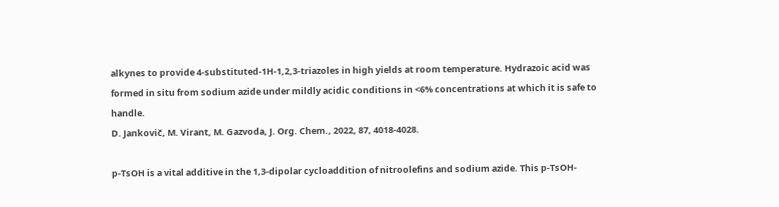alkynes to provide 4-substituted-1H-1,2,3-triazoles in high yields at room temperature. Hydrazoic acid was formed in situ from sodium azide under mildly acidic conditions in <6% concentrations at which it is safe to handle.
D. Jankovič, M. Virant, M. Gazvoda, J. Org. Chem., 2022, 87, 4018-4028.

p-TsOH is a vital additive in the 1,3-dipolar cycloaddition of nitroolefins and sodium azide. This p-TsOH-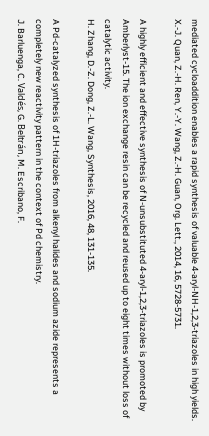mediated cycloaddition enables a rapid synthesis of valuable 4-aryl-NH-1,2,3-triazoles in high yields.
X.-J. Quan, Z.-H. Ren, Y.-Y. Wang, Z.-H. Guan, Org. Lett., 2014, 16, 5728-5731.

A highly efficient and effective synthesis of N-unsubstituted 4-aryl-1,2,3-triazoles is promoted by Amberlyst-15. The ion exchange resin can be recycled and reused up to eight times without loss of catalytic activity.
H. Zhang, D.-Z. Dong, Z.-L. Wang, Synthesis, 2016, 48, 131-135.

A Pd-catalyzed synthesis of 1H-triazoles from alkenyl halides and sodium azide represents a completely new reactivity pattern in the context of Pd chemistry.
J. Barluenga, C. Valdés, G. Beltrán, M. Escribano, F.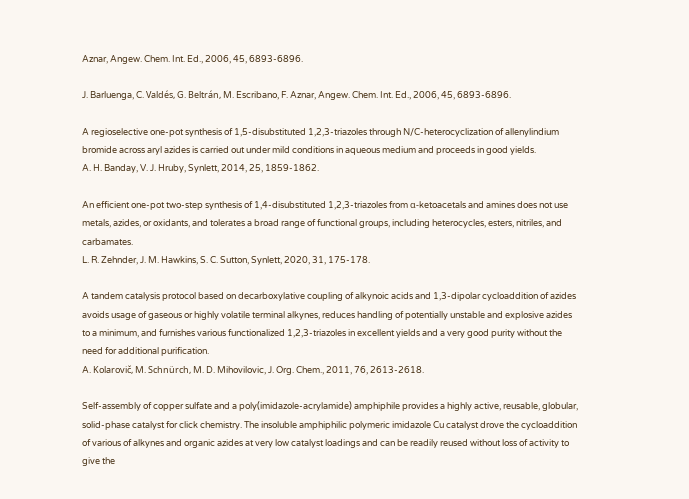Aznar, Angew. Chem. Int. Ed., 2006, 45, 6893-6896.

J. Barluenga, C. Valdés, G. Beltrán, M. Escribano, F. Aznar, Angew. Chem. Int. Ed., 2006, 45, 6893-6896.

A regioselective one-pot synthesis of 1,5-disubstituted 1,2,3-triazoles through N/C-heterocyclization of allenylindium bromide across aryl azides is carried out under mild conditions in aqueous medium and proceeds in good yields.
A. H. Banday, V. J. Hruby, Synlett, 2014, 25, 1859-1862.

An efficient one-pot two-step synthesis of 1,4-disubstituted 1,2,3-triazoles from α-ketoacetals and amines does not use metals, azides, or oxidants, and tolerates a broad range of functional groups, including heterocycles, esters, nitriles, and carbamates.
L. R. Zehnder, J. M. Hawkins, S. C. Sutton, Synlett, 2020, 31, 175-178.

A tandem catalysis protocol based on decarboxylative coupling of alkynoic acids and 1,3-dipolar cycloaddition of azides avoids usage of gaseous or highly volatile terminal alkynes, reduces handling of potentially unstable and explosive azides to a minimum, and furnishes various functionalized 1,2,3-triazoles in excellent yields and a very good purity without the need for additional purification.
A. Kolarovič, M. Schnürch, M. D. Mihovilovic, J. Org. Chem., 2011, 76, 2613-2618.

Self-assembly of copper sulfate and a poly(imidazole-acrylamide) amphiphile provides a highly active, reusable, globular, solid-phase catalyst for click chemistry. The insoluble amphiphilic polymeric imidazole Cu catalyst drove the cycloaddition of various of alkynes and organic azides at very low catalyst loadings and can be readily reused without loss of activity to give the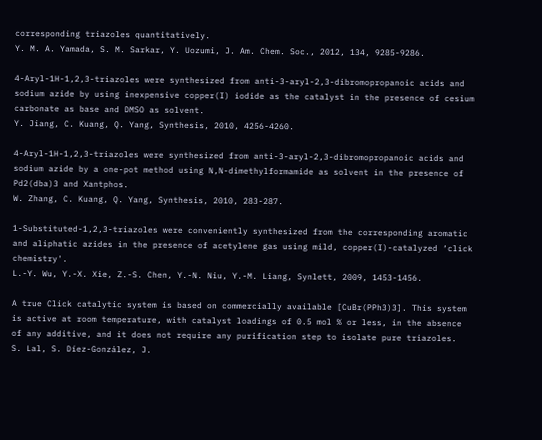corresponding triazoles quantitatively.
Y. M. A. Yamada, S. M. Sarkar, Y. Uozumi, J. Am. Chem. Soc., 2012, 134, 9285-9286.

4-Aryl-1H-1,2,3-triazoles were synthesized from anti-3-aryl-2,3-dibromopropanoic acids and sodium azide by using inexpensive copper(I) iodide as the catalyst in the presence of cesium carbonate as base and DMSO as solvent.
Y. Jiang, C. Kuang, Q. Yang, Synthesis, 2010, 4256-4260.

4-Aryl-1H-1,2,3-triazoles were synthesized from anti-3-aryl-2,3-dibromopropanoic acids and sodium azide by a one-pot method using N,N-dimethylformamide as solvent in the presence of Pd2(dba)3 and Xantphos.
W. Zhang, C. Kuang, Q. Yang, Synthesis, 2010, 283-287.

1-Substituted-1,2,3-triazoles were conveniently synthesized from the corresponding aromatic and aliphatic azides in the presence of acetylene gas using mild, copper(I)-catalyzed ‘click chemistry'.
L.-Y. Wu, Y.-X. Xie, Z.-S. Chen, Y.-N. Niu, Y.-M. Liang, Synlett, 2009, 1453-1456.

A true Click catalytic system is based on commercially available [CuBr(PPh3)3]. This system is active at room temperature, with catalyst loadings of 0.5 mol % or less, in the absence of any additive, and it does not require any purification step to isolate pure triazoles.
S. Lal, S. Díez-González, J.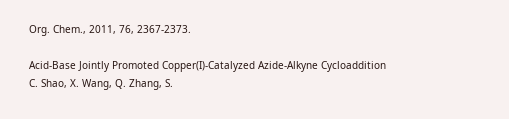Org. Chem., 2011, 76, 2367-2373.

Acid-Base Jointly Promoted Copper(I)-Catalyzed Azide-Alkyne Cycloaddition
C. Shao, X. Wang, Q. Zhang, S.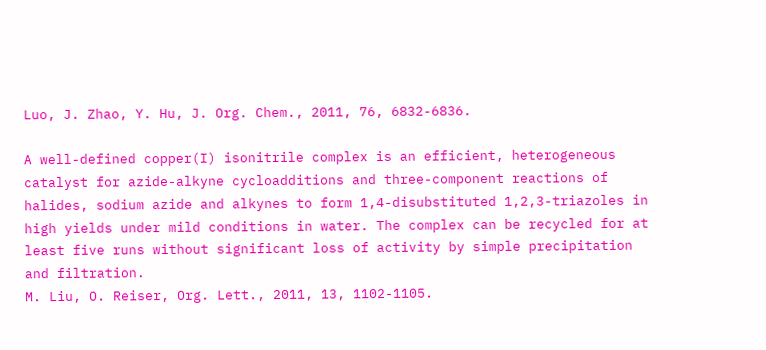Luo, J. Zhao, Y. Hu, J. Org. Chem., 2011, 76, 6832-6836.

A well-defined copper(I) isonitrile complex is an efficient, heterogeneous catalyst for azide-alkyne cycloadditions and three-component reactions of halides, sodium azide and alkynes to form 1,4-disubstituted 1,2,3-triazoles in high yields under mild conditions in water. The complex can be recycled for at least five runs without significant loss of activity by simple precipitation and filtration.
M. Liu, O. Reiser, Org. Lett., 2011, 13, 1102-1105.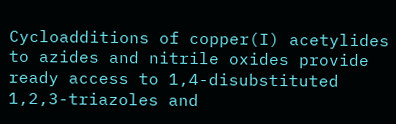Cycloadditions of copper(I) acetylides to azides and nitrile oxides provide ready access to 1,4-disubstituted 1,2,3-triazoles and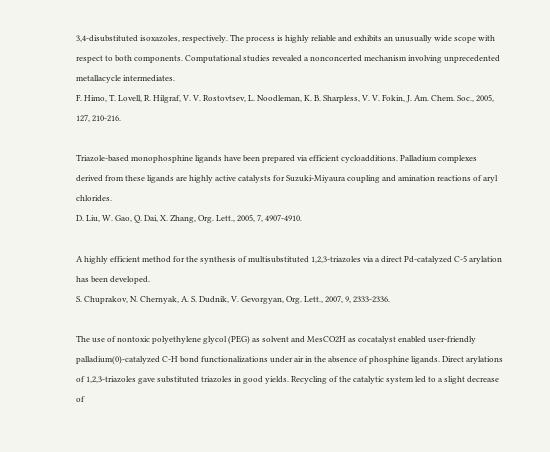3,4-disubstituted isoxazoles, respectively. The process is highly reliable and exhibits an unusually wide scope with respect to both components. Computational studies revealed a nonconcerted mechanism involving unprecedented metallacycle intermediates.
F. Himo, T. Lovell, R. Hilgraf, V. V. Rostovtsev, L. Noodleman, K. B. Sharpless, V. V. Fokin, J. Am. Chem. Soc., 2005, 127, 210-216.

Triazole-based monophosphine ligands have been prepared via efficient cycloadditions. Palladium complexes derived from these ligands are highly active catalysts for Suzuki-Miyaura coupling and amination reactions of aryl chlorides.
D. Liu, W. Gao, Q. Dai, X. Zhang, Org. Lett., 2005, 7, 4907-4910.

A highly efficient method for the synthesis of multisubstituted 1,2,3-triazoles via a direct Pd-catalyzed C-5 arylation has been developed.
S. Chuprakov, N. Chernyak, A. S. Dudnik, V. Gevorgyan, Org. Lett., 2007, 9, 2333-2336.

The use of nontoxic polyethylene glycol (PEG) as solvent and MesCO2H as cocatalyst enabled user-friendly palladium(0)-catalyzed C-H bond functionalizations under air in the absence of phosphine ligands. Direct arylations of 1,2,3-triazoles gave substituted triazoles in good yields. Recycling of the catalytic system led to a slight decrease of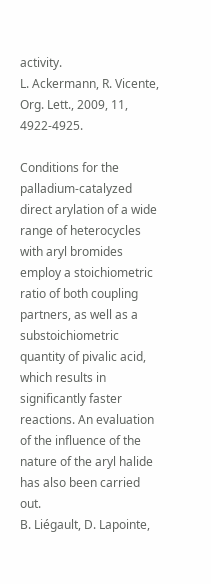activity.
L. Ackermann, R. Vicente, Org. Lett., 2009, 11, 4922-4925.

Conditions for the palladium-catalyzed direct arylation of a wide range of heterocycles with aryl bromides employ a stoichiometric ratio of both coupling partners, as well as a substoichiometric quantity of pivalic acid, which results in significantly faster reactions. An evaluation of the influence of the nature of the aryl halide has also been carried out.
B. Liégault, D. Lapointe,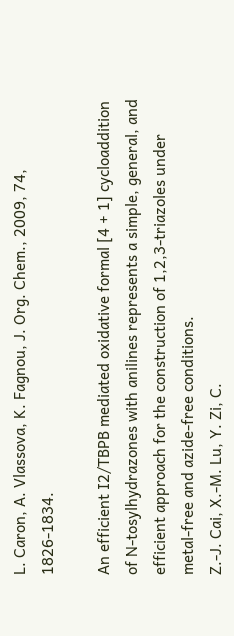L. Caron, A. Vlassova, K. Fagnou, J. Org. Chem., 2009, 74, 1826-1834.

An efficient I2/TBPB mediated oxidative formal [4 + 1] cycloaddition of N-tosylhydrazones with anilines represents a simple, general, and efficient approach for the construction of 1,2,3-triazoles under metal-free and azide-free conditions.
Z.-J. Cai, X.-M. Lu, Y. Zi, C.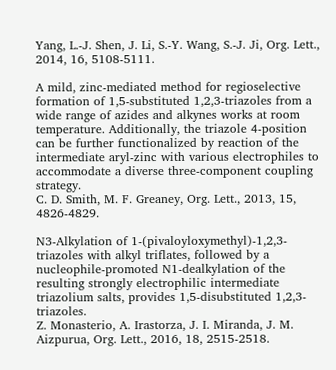Yang, L.-J. Shen, J. Li, S.-Y. Wang, S.-J. Ji, Org. Lett., 2014, 16, 5108-5111.

A mild, zinc-mediated method for regioselective formation of 1,5-substituted 1,2,3-triazoles from a wide range of azides and alkynes works at room temperature. Additionally, the triazole 4-position can be further functionalized by reaction of the intermediate aryl-zinc with various electrophiles to accommodate a diverse three-component coupling strategy.
C. D. Smith, M. F. Greaney, Org. Lett., 2013, 15, 4826-4829.

N3-Alkylation of 1-(pivaloyloxymethyl)-1,2,3-triazoles with alkyl triflates, followed by a nucleophile-promoted N1-dealkylation of the resulting strongly electrophilic intermediate triazolium salts, provides 1,5-disubstituted 1,2,3-triazoles.
Z. Monasterio, A. Irastorza, J. I. Miranda, J. M. Aizpurua, Org. Lett., 2016, 18, 2515-2518.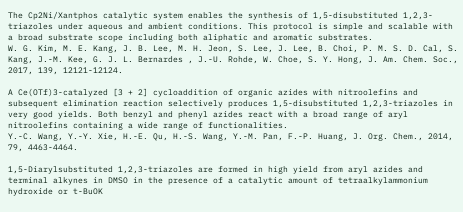The Cp2Ni/Xantphos catalytic system enables the synthesis of 1,5-disubstituted 1,2,3-triazoles under aqueous and ambient conditions. This protocol is simple and scalable with a broad substrate scope including both aliphatic and aromatic substrates.
W. G. Kim, M. E. Kang, J. B. Lee, M. H. Jeon, S. Lee, J. Lee, B. Choi, P. M. S. D. Cal, S. Kang, J.-M. Kee, G. J. L. Bernardes , J.-U. Rohde, W. Choe, S. Y. Hong, J. Am. Chem. Soc., 2017, 139, 12121-12124.

A Ce(OTf)3-catalyzed [3 + 2] cycloaddition of organic azides with nitroolefins and subsequent elimination reaction selectively produces 1,5-disubstituted 1,2,3-triazoles in very good yields. Both benzyl and phenyl azides react with a broad range of aryl nitroolefins containing a wide range of functionalities.
Y.-C. Wang, Y.-Y. Xie, H.-E. Qu, H.-S. Wang, Y.-M. Pan, F.-P. Huang, J. Org. Chem., 2014, 79, 4463-4464.

1,5-Diarylsubstituted 1,2,3-triazoles are formed in high yield from aryl azides and terminal alkynes in DMSO in the presence of a catalytic amount of tetraalkylammonium hydroxide or t-BuOK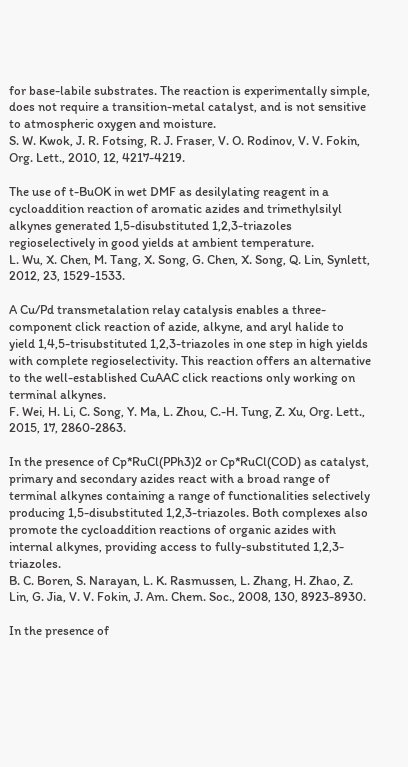for base-labile substrates. The reaction is experimentally simple, does not require a transition-metal catalyst, and is not sensitive to atmospheric oxygen and moisture.
S. W. Kwok, J. R. Fotsing, R. J. Fraser, V. O. Rodinov, V. V. Fokin, Org. Lett., 2010, 12, 4217-4219.

The use of t-BuOK in wet DMF as desilylating reagent in a cycloaddition reaction of aromatic azides and trimethylsilyl alkynes generated 1,5-disubstituted 1,2,3-triazoles regioselectively in good yields at ambient temperature.
L. Wu, X. Chen, M. Tang, X. Song, G. Chen, X. Song, Q. Lin, Synlett, 2012, 23, 1529-1533.

A Cu/Pd transmetalation relay catalysis enables a three-component click reaction of azide, alkyne, and aryl halide to yield 1,4,5-trisubstituted 1,2,3-triazoles in one step in high yields with complete regioselectivity. This reaction offers an alternative to the well-established CuAAC click reactions only working on terminal alkynes.
F. Wei, H. Li, C. Song, Y. Ma, L. Zhou, C.-H. Tung, Z. Xu, Org. Lett., 2015, 17, 2860-2863.

In the presence of Cp*RuCl(PPh3)2 or Cp*RuCl(COD) as catalyst, primary and secondary azides react with a broad range of terminal alkynes containing a range of functionalities selectively producing 1,5-disubstituted 1,2,3-triazoles. Both complexes also promote the cycloaddition reactions of organic azides with internal alkynes, providing access to fully-substituted 1,2,3-triazoles.
B. C. Boren, S. Narayan, L. K. Rasmussen, L. Zhang, H. Zhao, Z. Lin, G. Jia, V. V. Fokin, J. Am. Chem. Soc., 2008, 130, 8923-8930.

In the presence of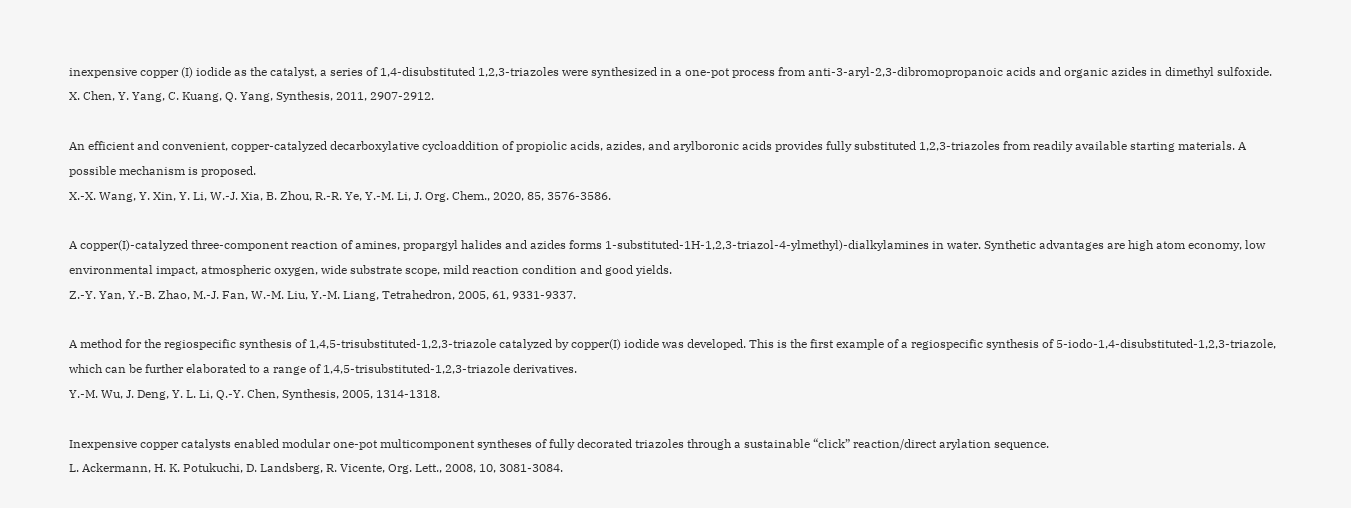inexpensive copper (I) iodide as the catalyst, a series of 1,4-disubstituted 1,2,3-triazoles were synthesized in a one-pot process from anti-3-aryl-2,3-dibromopropanoic acids and organic azides in dimethyl sulfoxide.
X. Chen, Y. Yang, C. Kuang, Q. Yang, Synthesis, 2011, 2907-2912.

An efficient and convenient, copper-catalyzed decarboxylative cycloaddition of propiolic acids, azides, and arylboronic acids provides fully substituted 1,2,3-triazoles from readily available starting materials. A possible mechanism is proposed.
X.-X. Wang, Y. Xin, Y. Li, W.-J. Xia, B. Zhou, R.-R. Ye, Y.-M. Li, J. Org. Chem., 2020, 85, 3576-3586.

A copper(I)-catalyzed three-component reaction of amines, propargyl halides and azides forms 1-substituted-1H-1,2,3-triazol-4-ylmethyl)-dialkylamines in water. Synthetic advantages are high atom economy, low environmental impact, atmospheric oxygen, wide substrate scope, mild reaction condition and good yields.
Z.-Y. Yan, Y.-B. Zhao, M.-J. Fan, W.-M. Liu, Y.-M. Liang, Tetrahedron, 2005, 61, 9331-9337.

A method for the regiospecific synthesis of 1,4,5-trisubstituted-1,2,3-triazole catalyzed by copper(I) iodide was developed. This is the first example of a regiospecific synthesis of 5-iodo-1,4-disubstituted-1,2,3-triazole, which can be further elaborated to a range of 1,4,5-trisubstituted-1,2,3-triazole derivatives.
Y.-M. Wu, J. Deng, Y. L. Li, Q.-Y. Chen, Synthesis, 2005, 1314-1318.

Inexpensive copper catalysts enabled modular one-pot multicomponent syntheses of fully decorated triazoles through a sustainable “click” reaction/direct arylation sequence.
L. Ackermann, H. K. Potukuchi, D. Landsberg, R. Vicente, Org. Lett., 2008, 10, 3081-3084.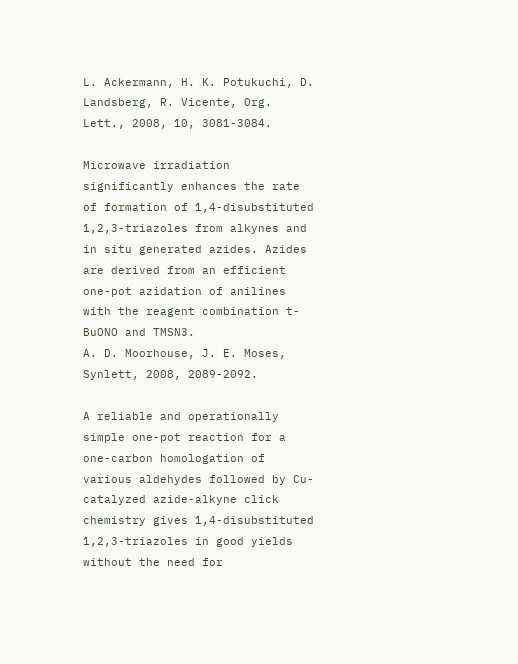L. Ackermann, H. K. Potukuchi, D. Landsberg, R. Vicente, Org. Lett., 2008, 10, 3081-3084.

Microwave irradiation significantly enhances the rate of formation of 1,4-disubstituted 1,2,3-triazoles from alkynes and in situ generated azides. Azides are derived from an efficient one-pot azidation of anilines with the reagent combination t-BuONO and TMSN3.
A. D. Moorhouse, J. E. Moses, Synlett, 2008, 2089-2092.

A reliable and operationally simple one-pot reaction for a one-carbon homologation of various aldehydes followed by Cu-catalyzed azide-alkyne click chemistry gives 1,4-disubstituted 1,2,3-triazoles in good yields without the need for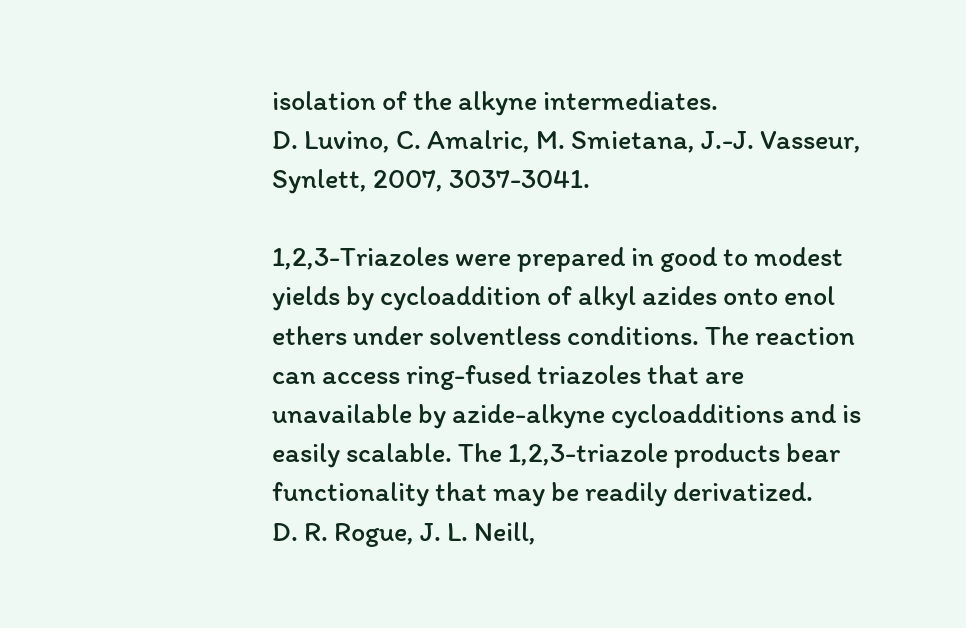isolation of the alkyne intermediates.
D. Luvino, C. Amalric, M. Smietana, J.-J. Vasseur, Synlett, 2007, 3037-3041.

1,2,3-Triazoles were prepared in good to modest yields by cycloaddition of alkyl azides onto enol ethers under solventless conditions. The reaction can access ring-fused triazoles that are unavailable by azide-alkyne cycloadditions and is easily scalable. The 1,2,3-triazole products bear functionality that may be readily derivatized.
D. R. Rogue, J. L. Neill,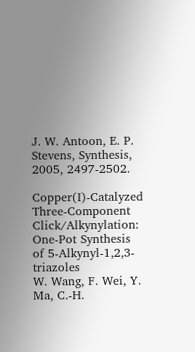J. W. Antoon, E. P. Stevens, Synthesis, 2005, 2497-2502.

Copper(I)-Catalyzed Three-Component Click/Alkynylation: One-Pot Synthesis of 5-Alkynyl-1,2,3-triazoles
W. Wang, F. Wei, Y. Ma, C.-H.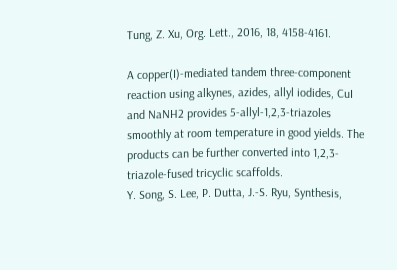Tung, Z. Xu, Org. Lett., 2016, 18, 4158-4161.

A copper(I)-mediated tandem three-component reaction using alkynes, azides, allyl iodides, CuI and NaNH2 provides 5-allyl-1,2,3-triazoles smoothly at room temperature in good yields. The products can be further converted into 1,2,3-triazole-fused tricyclic scaffolds.
Y. Song, S. Lee, P. Dutta, J.-S. Ryu, Synthesis,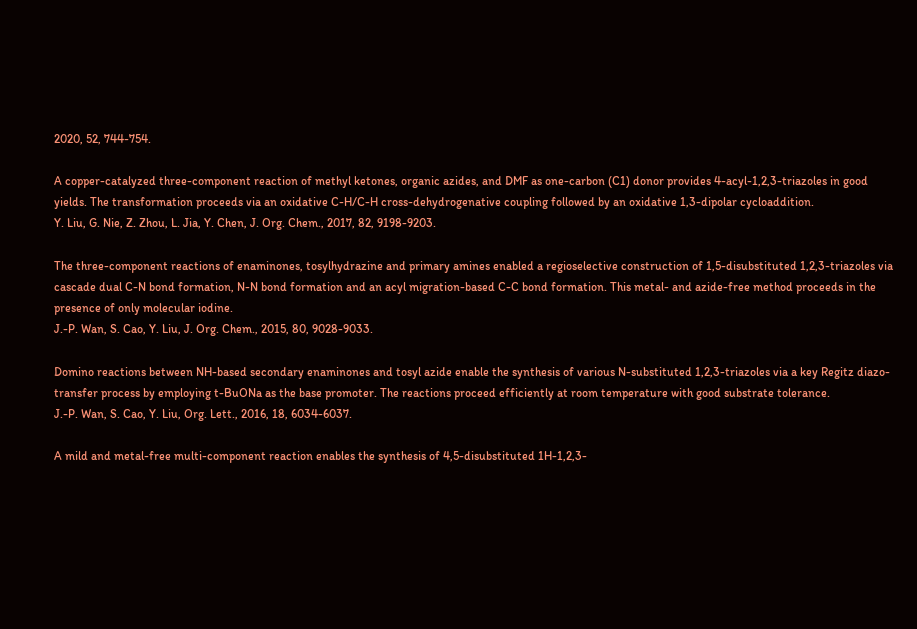2020, 52, 744-754.

A copper-catalyzed three-component reaction of methyl ketones, organic azides, and DMF as one-carbon (C1) donor provides 4-acyl-1,2,3-triazoles in good yields. The transformation proceeds via an oxidative C-H/C-H cross-dehydrogenative coupling followed by an oxidative 1,3-dipolar cycloaddition.
Y. Liu, G. Nie, Z. Zhou, L. Jia, Y. Chen, J. Org. Chem., 2017, 82, 9198-9203.

The three-component reactions of enaminones, tosylhydrazine and primary amines enabled a regioselective construction of 1,5-disubstituted 1,2,3-triazoles via cascade dual C-N bond formation, N-N bond formation and an acyl migration-based C-C bond formation. This metal- and azide-free method proceeds in the presence of only molecular iodine.
J.-P. Wan, S. Cao, Y. Liu, J. Org. Chem., 2015, 80, 9028-9033.

Domino reactions between NH-based secondary enaminones and tosyl azide enable the synthesis of various N-substituted 1,2,3-triazoles via a key Regitz diazo-transfer process by employing t-BuONa as the base promoter. The reactions proceed efficiently at room temperature with good substrate tolerance.
J.-P. Wan, S. Cao, Y. Liu, Org. Lett., 2016, 18, 6034-6037.

A mild and metal-free multi-component reaction enables the synthesis of 4,5-disubstituted 1H-1,2,3-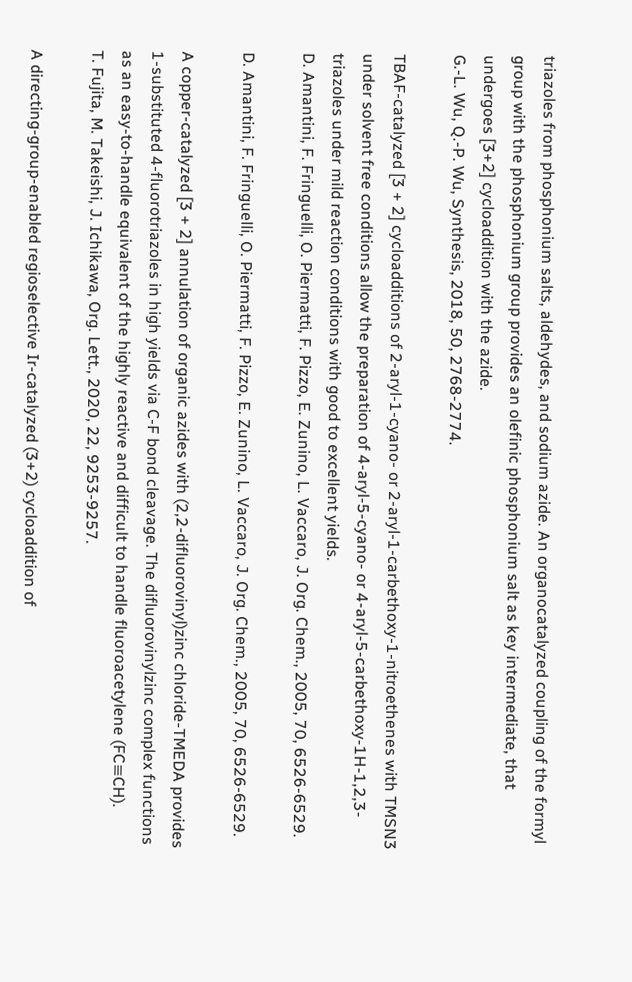triazoles from phosphonium salts, aldehydes, and sodium azide. An organocatalyzed coupling of the formyl group with the phosphonium group provides an olefinic phosphonium salt as key intermediate, that undergoes [3+2] cycloaddition with the azide.
G.-L. Wu, Q.-P. Wu, Synthesis, 2018, 50, 2768-2774.

TBAF-catalyzed [3 + 2] cycloadditions of 2-aryl-1-cyano- or 2-aryl-1-carbethoxy-1-nitroethenes with TMSN3 under solvent free conditions allow the preparation of 4-aryl-5-cyano- or 4-aryl-5-carbethoxy-1H-1,2,3-triazoles under mild reaction conditions with good to excellent yields.
D. Amantini, F. Fringuelli, O. Piermatti, F. Pizzo, E. Zunino, L. Vaccaro, J. Org. Chem., 2005, 70, 6526-6529.

D. Amantini, F. Fringuelli, O. Piermatti, F. Pizzo, E. Zunino, L. Vaccaro, J. Org. Chem., 2005, 70, 6526-6529.

A copper-catalyzed [3 + 2] annulation of organic azides with (2,2-difluorovinyl)zinc chloride-TMEDA provides 1-substituted 4-fluorotriazoles in high yields via C-F bond cleavage. The difluorovinylzinc complex functions as an easy-to-handle equivalent of the highly reactive and difficult to handle fluoroacetylene (FC≡CH).
T. Fujita, M. Takeishi, J. Ichikawa, Org. Lett., 2020, 22, 9253-9257.

A directing-group-enabled regioselective Ir-catalyzed (3+2) cycloaddition of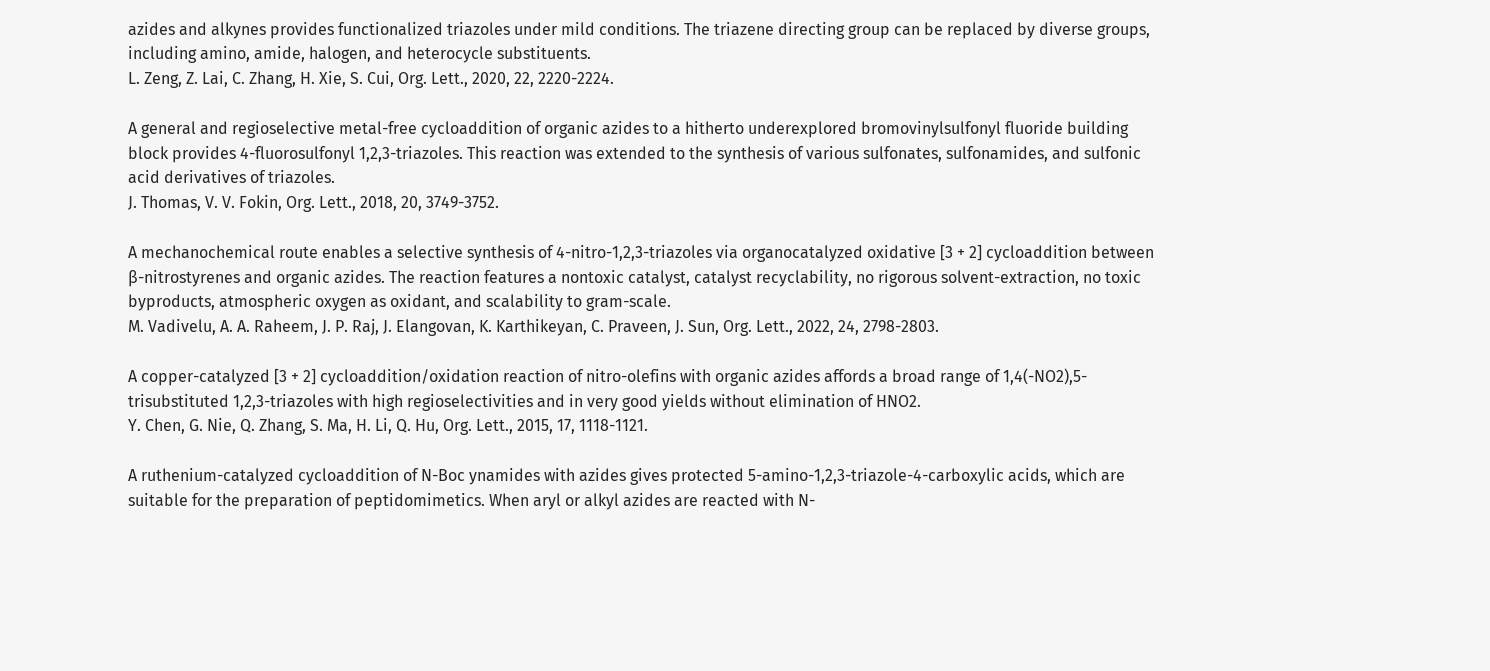azides and alkynes provides functionalized triazoles under mild conditions. The triazene directing group can be replaced by diverse groups, including amino, amide, halogen, and heterocycle substituents.
L. Zeng, Z. Lai, C. Zhang, H. Xie, S. Cui, Org. Lett., 2020, 22, 2220-2224.

A general and regioselective metal-free cycloaddition of organic azides to a hitherto underexplored bromovinylsulfonyl fluoride building block provides 4-fluorosulfonyl 1,2,3-triazoles. This reaction was extended to the synthesis of various sulfonates, sulfonamides, and sulfonic acid derivatives of triazoles.
J. Thomas, V. V. Fokin, Org. Lett., 2018, 20, 3749-3752.

A mechanochemical route enables a selective synthesis of 4-nitro-1,2,3-triazoles via organocatalyzed oxidative [3 + 2] cycloaddition between β-nitrostyrenes and organic azides. The reaction features a nontoxic catalyst, catalyst recyclability, no rigorous solvent-extraction, no toxic byproducts, atmospheric oxygen as oxidant, and scalability to gram-scale.
M. Vadivelu, A. A. Raheem, J. P. Raj, J. Elangovan, K. Karthikeyan, C. Praveen, J. Sun, Org. Lett., 2022, 24, 2798-2803.

A copper-catalyzed [3 + 2] cycloaddition/oxidation reaction of nitro-olefins with organic azides affords a broad range of 1,4(-NO2),5-trisubstituted 1,2,3-triazoles with high regioselectivities and in very good yields without elimination of HNO2.
Y. Chen, G. Nie, Q. Zhang, S. Ma, H. Li, Q. Hu, Org. Lett., 2015, 17, 1118-1121.

A ruthenium-catalyzed cycloaddition of N-Boc ynamides with azides gives protected 5-amino-1,2,3-triazole-4-carboxylic acids, which are suitable for the preparation of peptidomimetics. When aryl or alkyl azides are reacted with N-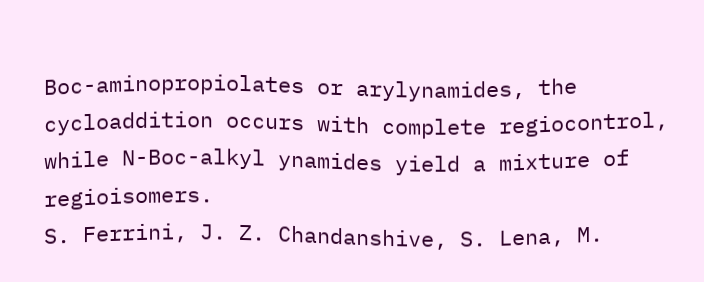Boc-aminopropiolates or arylynamides, the cycloaddition occurs with complete regiocontrol, while N-Boc-alkyl ynamides yield a mixture of regioisomers.
S. Ferrini, J. Z. Chandanshive, S. Lena, M.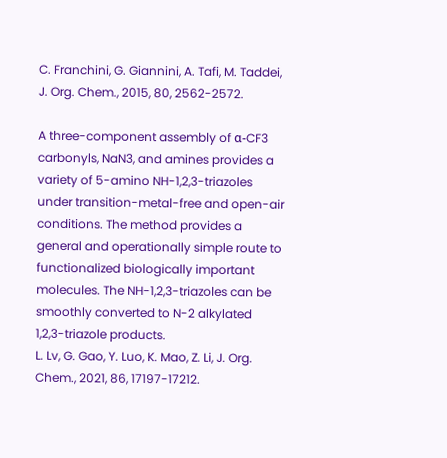C. Franchini, G. Giannini, A. Tafi, M. Taddei, J. Org. Chem., 2015, 80, 2562-2572.

A three-component assembly of α-CF3 carbonyls, NaN3, and amines provides a variety of 5-amino NH-1,2,3-triazoles under transition-metal-free and open-air conditions. The method provides a general and operationally simple route to functionalized biologically important molecules. The NH-1,2,3-triazoles can be smoothly converted to N-2 alkylated 1,2,3-triazole products.
L. Lv, G. Gao, Y. Luo, K. Mao, Z. Li, J. Org. Chem., 2021, 86, 17197-17212.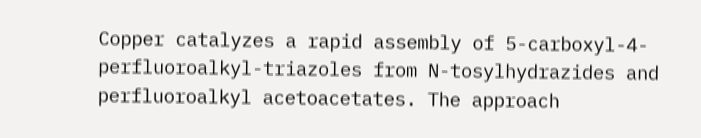Copper catalyzes a rapid assembly of 5-carboxyl-4-perfluoroalkyl-triazoles from N-tosylhydrazides and perfluoroalkyl acetoacetates. The approach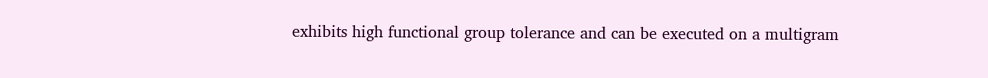exhibits high functional group tolerance and can be executed on a multigram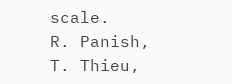scale.
R. Panish, T. Thieu,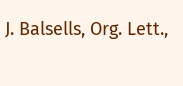J. Balsells, Org. Lett.,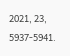2021, 23, 5937-5941.